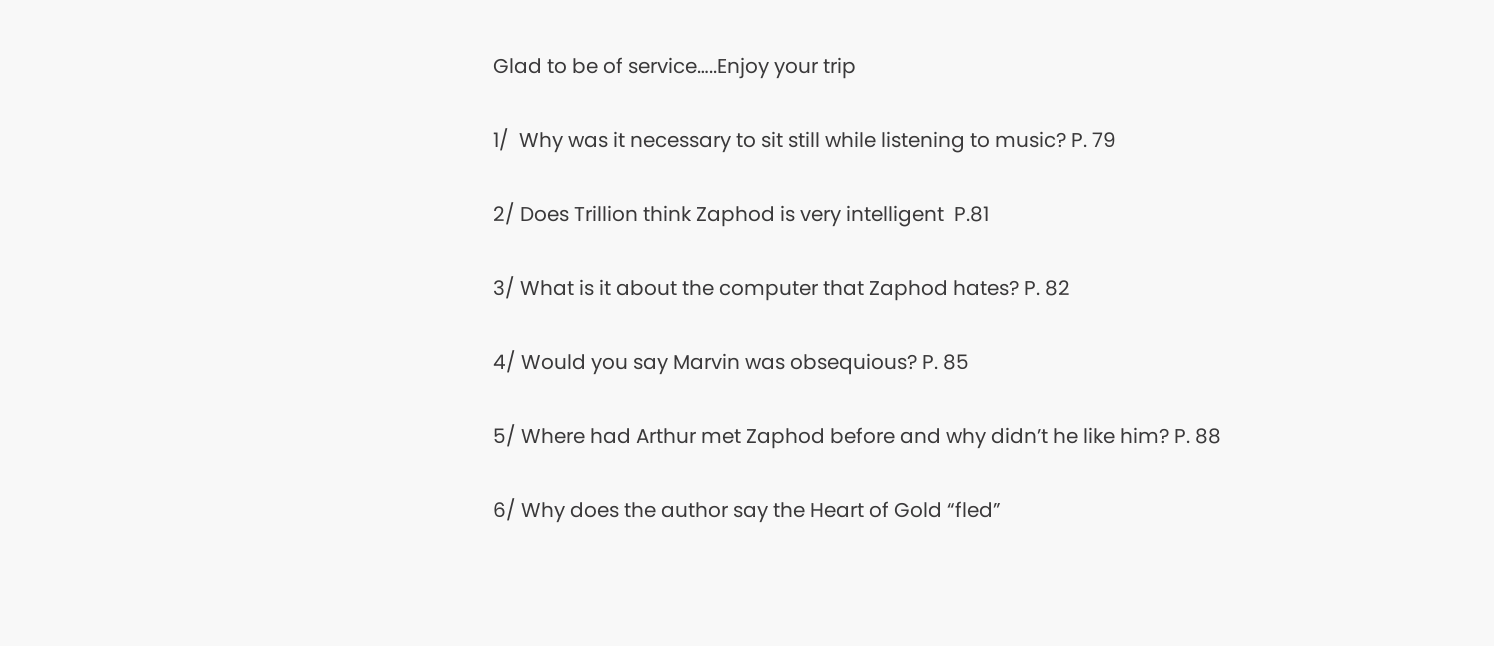Glad to be of service…..Enjoy your trip

1/  Why was it necessary to sit still while listening to music? P. 79

2/ Does Trillion think Zaphod is very intelligent  P.81

3/ What is it about the computer that Zaphod hates? P. 82

4/ Would you say Marvin was obsequious? P. 85

5/ Where had Arthur met Zaphod before and why didn’t he like him? P. 88

6/ Why does the author say the Heart of Gold “fled”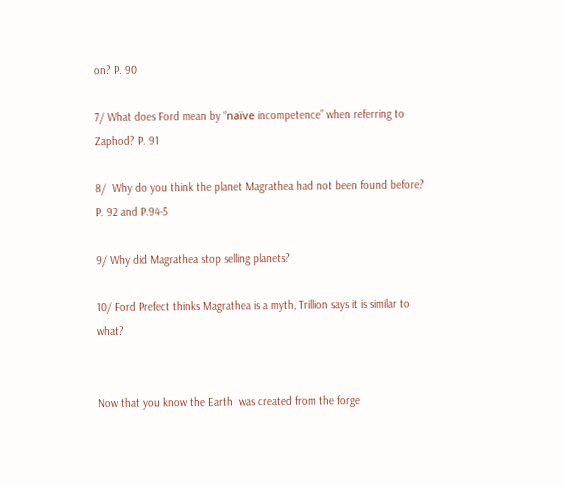on? P. 90

7/ What does Ford mean by “naïve incompetence” when referring to Zaphod? P. 91

8/  Why do you think the planet Magrathea had not been found before? P. 92 and P.94-5

9/ Why did Magrathea stop selling planets?

10/ Ford Prefect thinks Magrathea is a myth, Trillion says it is similar to what?


Now that you know the Earth  was created from the forge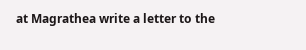at Magrathea write a letter to the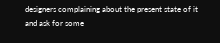designers complaining about the present state of it and ask for some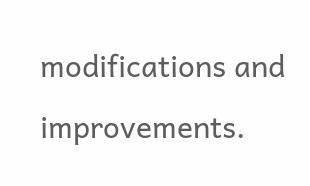modifications and improvements.